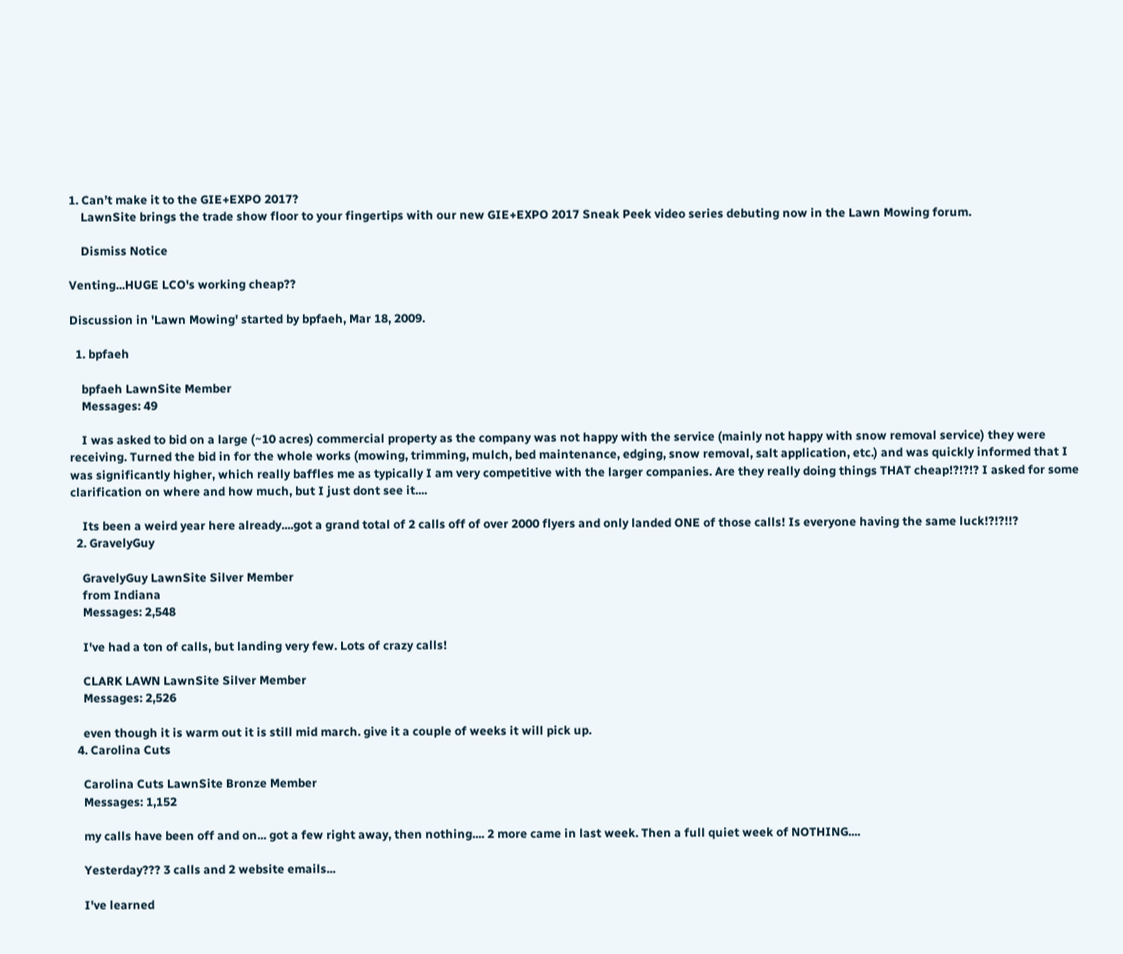1. Can’t make it to the GIE+EXPO 2017?
    LawnSite brings the trade show floor to your fingertips with our new GIE+EXPO 2017 Sneak Peek video series debuting now in the Lawn Mowing forum.

    Dismiss Notice

Venting...HUGE LCO's working cheap??

Discussion in 'Lawn Mowing' started by bpfaeh, Mar 18, 2009.

  1. bpfaeh

    bpfaeh LawnSite Member
    Messages: 49

    I was asked to bid on a large (~10 acres) commercial property as the company was not happy with the service (mainly not happy with snow removal service) they were receiving. Turned the bid in for the whole works (mowing, trimming, mulch, bed maintenance, edging, snow removal, salt application, etc.) and was quickly informed that I was significantly higher, which really baffles me as typically I am very competitive with the larger companies. Are they really doing things THAT cheap!?!?!? I asked for some clarification on where and how much, but I just dont see it....

    Its been a weird year here already....got a grand total of 2 calls off of over 2000 flyers and only landed ONE of those calls! Is everyone having the same luck!?!?!!?
  2. GravelyGuy

    GravelyGuy LawnSite Silver Member
    from Indiana
    Messages: 2,548

    I've had a ton of calls, but landing very few. Lots of crazy calls!

    CLARK LAWN LawnSite Silver Member
    Messages: 2,526

    even though it is warm out it is still mid march. give it a couple of weeks it will pick up.
  4. Carolina Cuts

    Carolina Cuts LawnSite Bronze Member
    Messages: 1,152

    my calls have been off and on... got a few right away, then nothing.... 2 more came in last week. Then a full quiet week of NOTHING....

    Yesterday??? 3 calls and 2 website emails...

    I've learned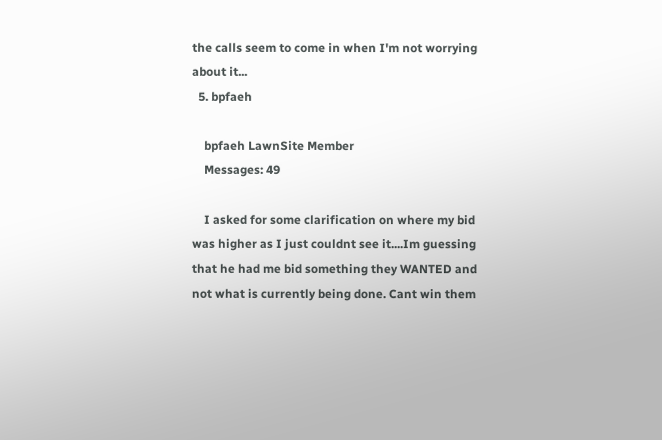the calls seem to come in when I'm not worrying about it...
  5. bpfaeh

    bpfaeh LawnSite Member
    Messages: 49

    I asked for some clarification on where my bid was higher as I just couldnt see it....Im guessing that he had me bid something they WANTED and not what is currently being done. Cant win them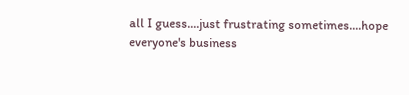all I guess....just frustrating sometimes....hope everyone's business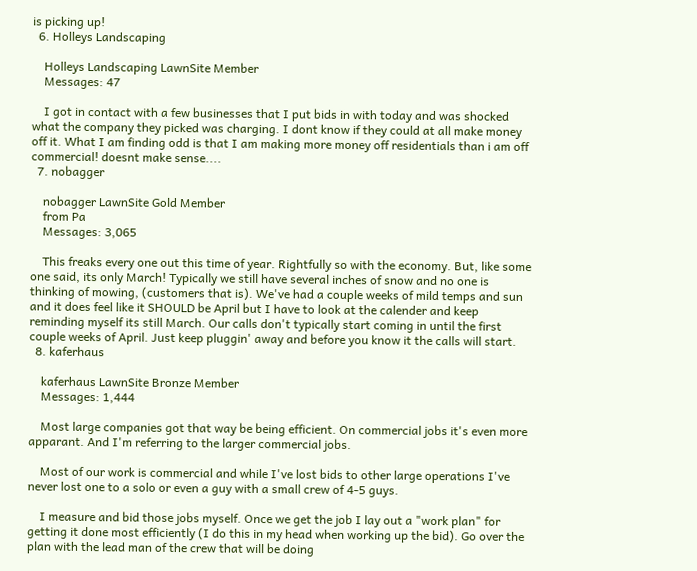is picking up!
  6. Holleys Landscaping

    Holleys Landscaping LawnSite Member
    Messages: 47

    I got in contact with a few businesses that I put bids in with today and was shocked what the company they picked was charging. I dont know if they could at all make money off it. What I am finding odd is that I am making more money off residentials than i am off commercial! doesnt make sense....
  7. nobagger

    nobagger LawnSite Gold Member
    from Pa
    Messages: 3,065

    This freaks every one out this time of year. Rightfully so with the economy. But, like some one said, its only March! Typically we still have several inches of snow and no one is thinking of mowing, (customers that is). We've had a couple weeks of mild temps and sun and it does feel like it SHOULD be April but I have to look at the calender and keep reminding myself its still March. Our calls don't typically start coming in until the first couple weeks of April. Just keep pluggin' away and before you know it the calls will start.
  8. kaferhaus

    kaferhaus LawnSite Bronze Member
    Messages: 1,444

    Most large companies got that way be being efficient. On commercial jobs it's even more apparant. And I'm referring to the larger commercial jobs.

    Most of our work is commercial and while I've lost bids to other large operations I've never lost one to a solo or even a guy with a small crew of 4-5 guys.

    I measure and bid those jobs myself. Once we get the job I lay out a "work plan" for getting it done most efficiently (I do this in my head when working up the bid). Go over the plan with the lead man of the crew that will be doing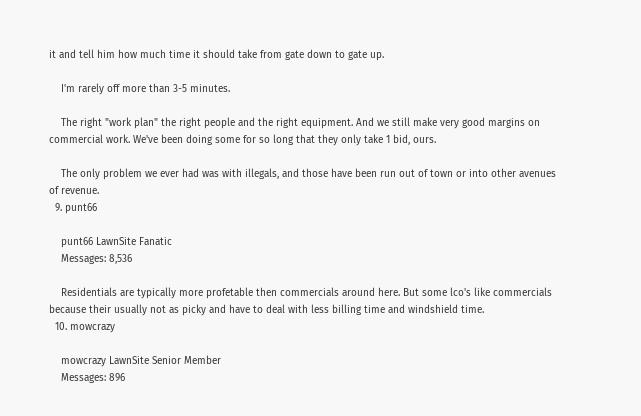it and tell him how much time it should take from gate down to gate up.

    I'm rarely off more than 3-5 minutes.

    The right "work plan" the right people and the right equipment. And we still make very good margins on commercial work. We've been doing some for so long that they only take 1 bid, ours.

    The only problem we ever had was with illegals, and those have been run out of town or into other avenues of revenue.
  9. punt66

    punt66 LawnSite Fanatic
    Messages: 8,536

    Residentials are typically more profetable then commercials around here. But some lco's like commercials because their usually not as picky and have to deal with less billing time and windshield time.
  10. mowcrazy

    mowcrazy LawnSite Senior Member
    Messages: 896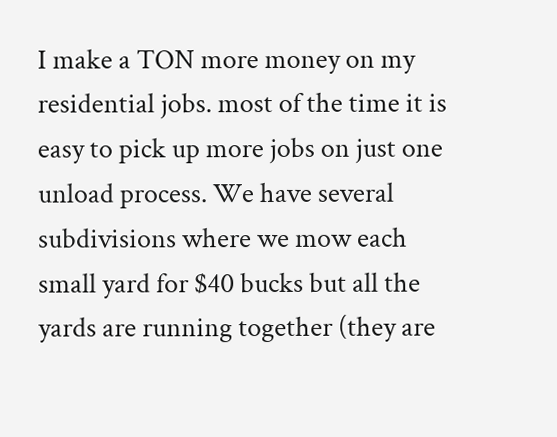I make a TON more money on my residential jobs. most of the time it is easy to pick up more jobs on just one unload process. We have several subdivisions where we mow each small yard for $40 bucks but all the yards are running together (they are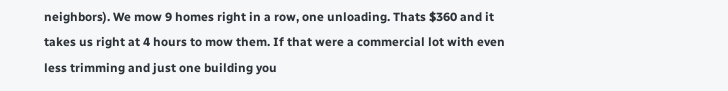neighbors). We mow 9 homes right in a row, one unloading. Thats $360 and it takes us right at 4 hours to mow them. If that were a commercial lot with even less trimming and just one building you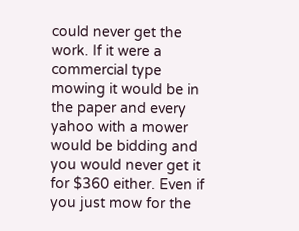could never get the work. If it were a commercial type mowing it would be in the paper and every yahoo with a mower would be bidding and you would never get it for $360 either. Even if you just mow for the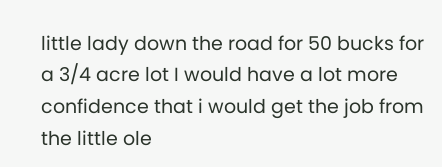little lady down the road for 50 bucks for a 3/4 acre lot I would have a lot more confidence that i would get the job from the little ole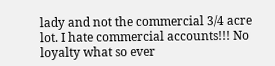lady and not the commercial 3/4 acre lot. I hate commercial accounts!!! No loyalty what so ever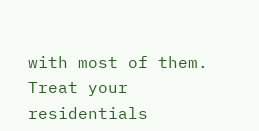with most of them. Treat your residentials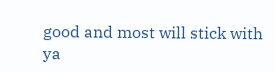good and most will stick with ya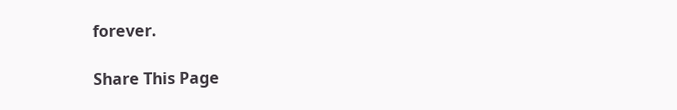forever.

Share This Page